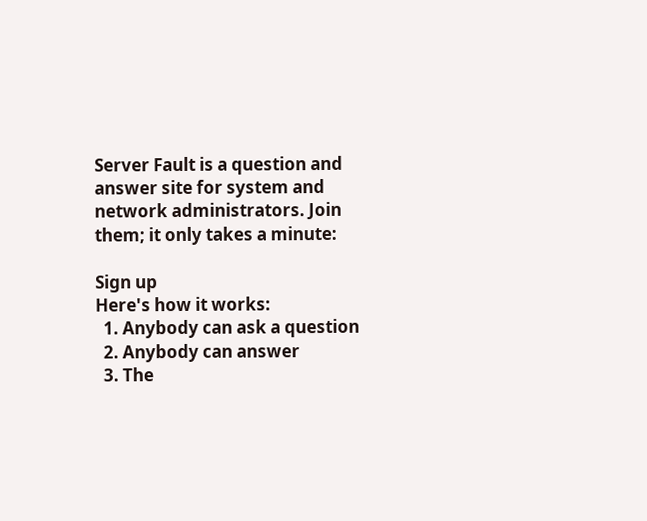Server Fault is a question and answer site for system and network administrators. Join them; it only takes a minute:

Sign up
Here's how it works:
  1. Anybody can ask a question
  2. Anybody can answer
  3. The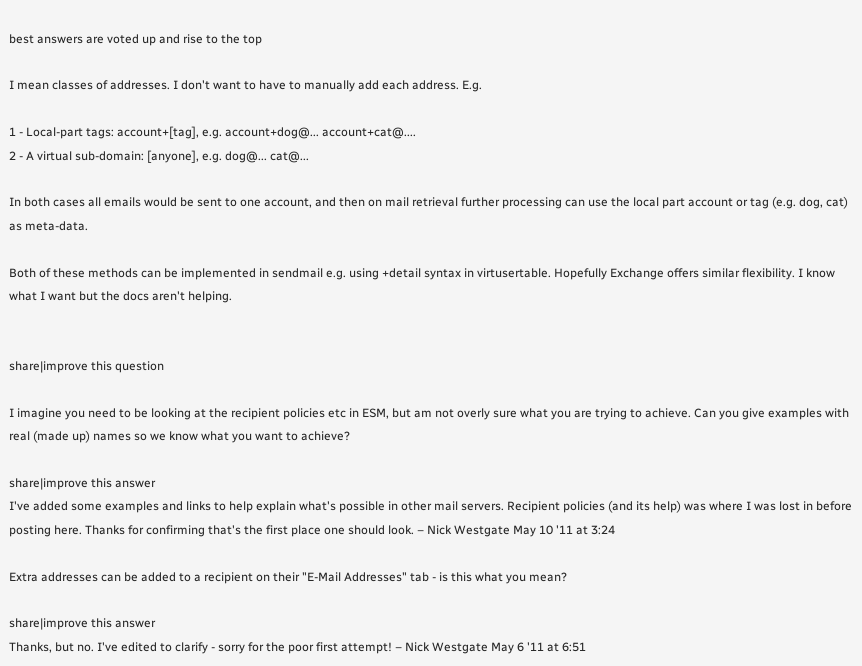best answers are voted up and rise to the top

I mean classes of addresses. I don't want to have to manually add each address. E.g.

1 - Local-part tags: account+[tag], e.g. account+dog@... account+cat@....
2 - A virtual sub-domain: [anyone], e.g. dog@... cat@...

In both cases all emails would be sent to one account, and then on mail retrieval further processing can use the local part account or tag (e.g. dog, cat) as meta-data.

Both of these methods can be implemented in sendmail e.g. using +detail syntax in virtusertable. Hopefully Exchange offers similar flexibility. I know what I want but the docs aren't helping.


share|improve this question

I imagine you need to be looking at the recipient policies etc in ESM, but am not overly sure what you are trying to achieve. Can you give examples with real (made up) names so we know what you want to achieve?

share|improve this answer
I've added some examples and links to help explain what's possible in other mail servers. Recipient policies (and its help) was where I was lost in before posting here. Thanks for confirming that's the first place one should look. – Nick Westgate May 10 '11 at 3:24

Extra addresses can be added to a recipient on their "E-Mail Addresses" tab - is this what you mean?

share|improve this answer
Thanks, but no. I've edited to clarify - sorry for the poor first attempt! – Nick Westgate May 6 '11 at 6:51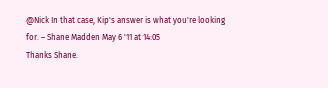@Nick In that case, Kip's answer is what you're looking for. – Shane Madden May 6 '11 at 14:05
Thanks Shane.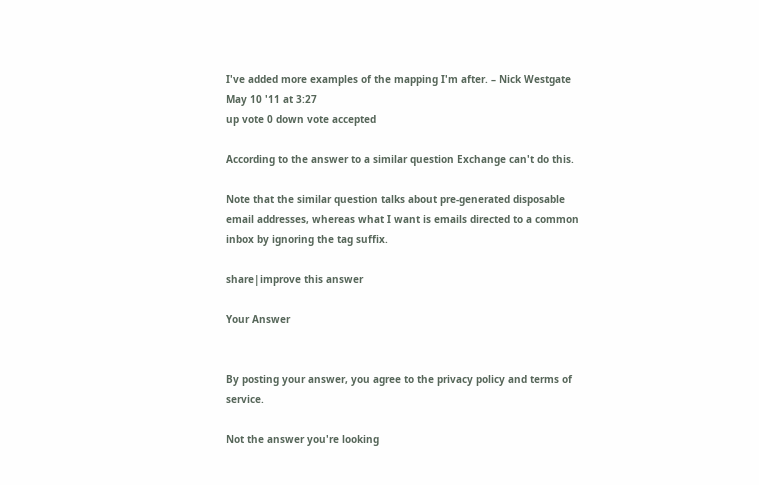I've added more examples of the mapping I'm after. – Nick Westgate May 10 '11 at 3:27
up vote 0 down vote accepted

According to the answer to a similar question Exchange can't do this.

Note that the similar question talks about pre-generated disposable email addresses, whereas what I want is emails directed to a common inbox by ignoring the tag suffix.

share|improve this answer

Your Answer


By posting your answer, you agree to the privacy policy and terms of service.

Not the answer you're looking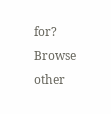for? Browse other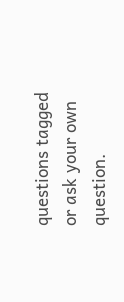questions tagged or ask your own question.